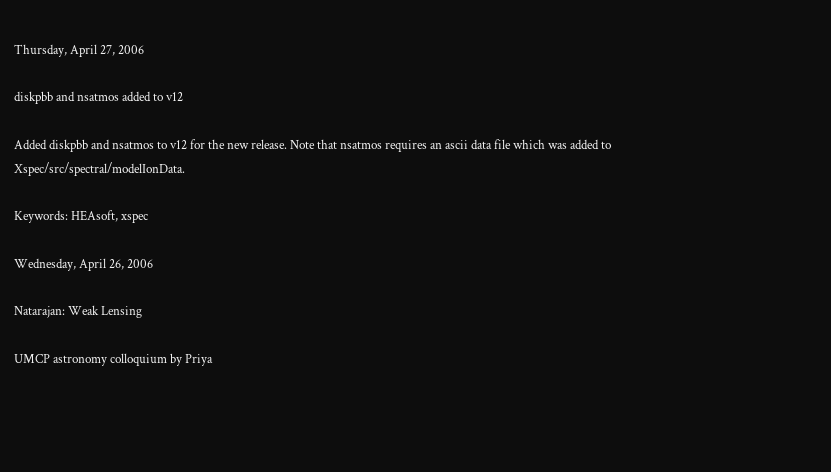Thursday, April 27, 2006

diskpbb and nsatmos added to v12

Added diskpbb and nsatmos to v12 for the new release. Note that nsatmos requires an ascii data file which was added to Xspec/src/spectral/modelIonData.

Keywords: HEAsoft, xspec

Wednesday, April 26, 2006

Natarajan: Weak Lensing

UMCP astronomy colloquium by Priya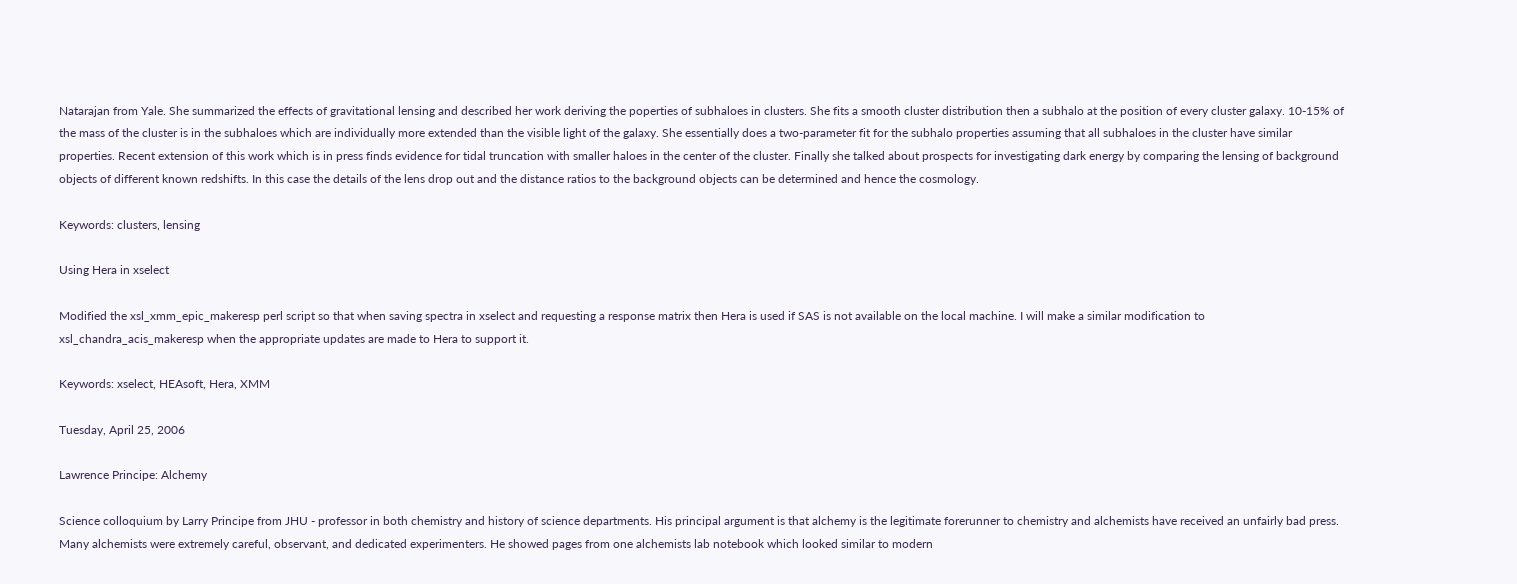Natarajan from Yale. She summarized the effects of gravitational lensing and described her work deriving the poperties of subhaloes in clusters. She fits a smooth cluster distribution then a subhalo at the position of every cluster galaxy. 10-15% of the mass of the cluster is in the subhaloes which are individually more extended than the visible light of the galaxy. She essentially does a two-parameter fit for the subhalo properties assuming that all subhaloes in the cluster have similar properties. Recent extension of this work which is in press finds evidence for tidal truncation with smaller haloes in the center of the cluster. Finally she talked about prospects for investigating dark energy by comparing the lensing of background objects of different known redshifts. In this case the details of the lens drop out and the distance ratios to the background objects can be determined and hence the cosmology.

Keywords: clusters, lensing

Using Hera in xselect

Modified the xsl_xmm_epic_makeresp perl script so that when saving spectra in xselect and requesting a response matrix then Hera is used if SAS is not available on the local machine. I will make a similar modification to xsl_chandra_acis_makeresp when the appropriate updates are made to Hera to support it.

Keywords: xselect, HEAsoft, Hera, XMM

Tuesday, April 25, 2006

Lawrence Principe: Alchemy

Science colloquium by Larry Principe from JHU - professor in both chemistry and history of science departments. His principal argument is that alchemy is the legitimate forerunner to chemistry and alchemists have received an unfairly bad press. Many alchemists were extremely careful, observant, and dedicated experimenters. He showed pages from one alchemists lab notebook which looked similar to modern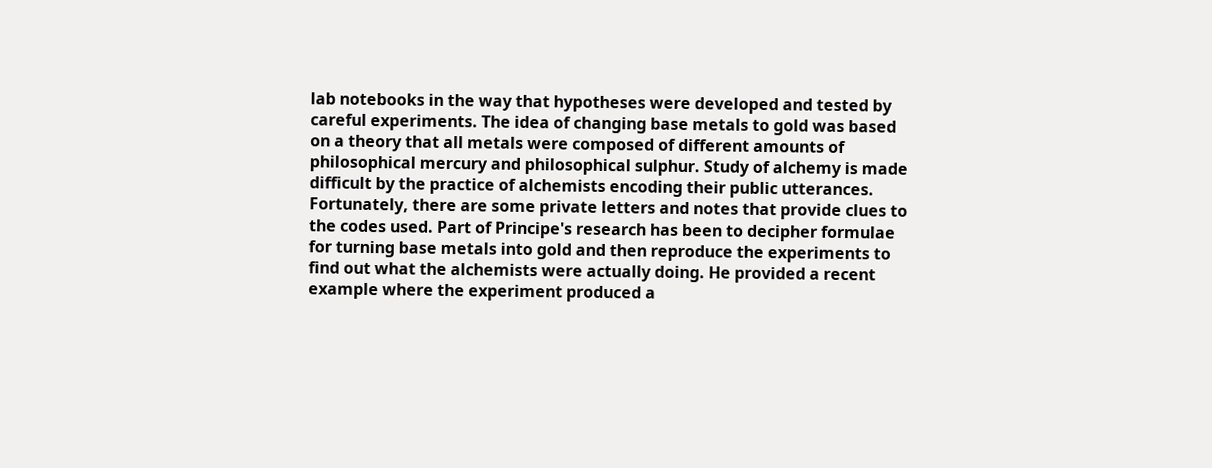lab notebooks in the way that hypotheses were developed and tested by careful experiments. The idea of changing base metals to gold was based on a theory that all metals were composed of different amounts of philosophical mercury and philosophical sulphur. Study of alchemy is made difficult by the practice of alchemists encoding their public utterances. Fortunately, there are some private letters and notes that provide clues to the codes used. Part of Principe's research has been to decipher formulae for turning base metals into gold and then reproduce the experiments to find out what the alchemists were actually doing. He provided a recent example where the experiment produced a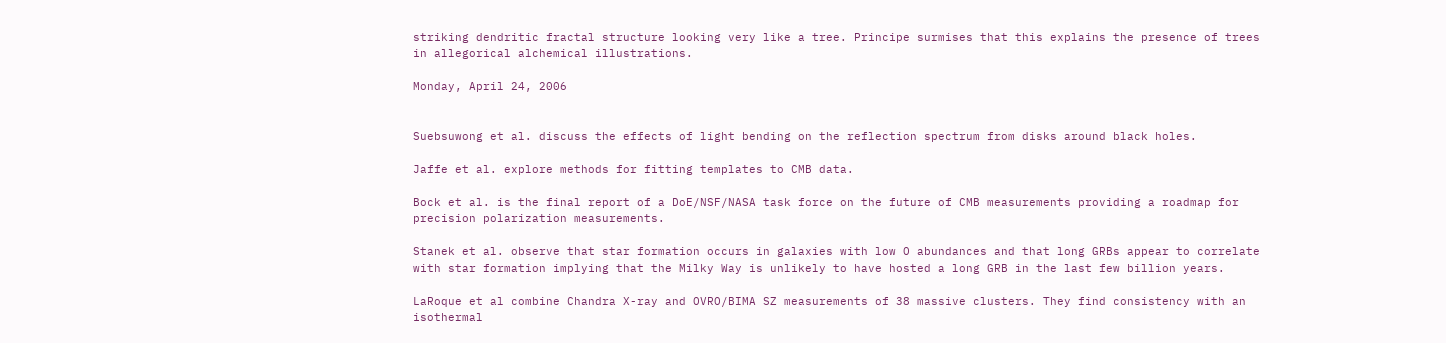striking dendritic fractal structure looking very like a tree. Principe surmises that this explains the presence of trees in allegorical alchemical illustrations.

Monday, April 24, 2006


Suebsuwong et al. discuss the effects of light bending on the reflection spectrum from disks around black holes.

Jaffe et al. explore methods for fitting templates to CMB data.

Bock et al. is the final report of a DoE/NSF/NASA task force on the future of CMB measurements providing a roadmap for precision polarization measurements.

Stanek et al. observe that star formation occurs in galaxies with low O abundances and that long GRBs appear to correlate with star formation implying that the Milky Way is unlikely to have hosted a long GRB in the last few billion years.

LaRoque et al combine Chandra X-ray and OVRO/BIMA SZ measurements of 38 massive clusters. They find consistency with an isothermal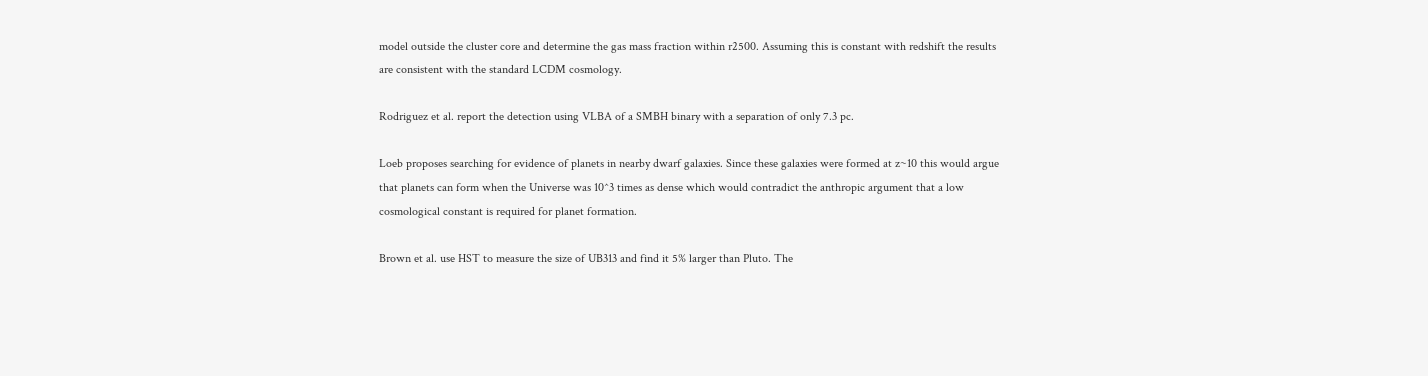model outside the cluster core and determine the gas mass fraction within r2500. Assuming this is constant with redshift the results are consistent with the standard LCDM cosmology.

Rodriguez et al. report the detection using VLBA of a SMBH binary with a separation of only 7.3 pc.

Loeb proposes searching for evidence of planets in nearby dwarf galaxies. Since these galaxies were formed at z~10 this would argue that planets can form when the Universe was 10^3 times as dense which would contradict the anthropic argument that a low cosmological constant is required for planet formation.

Brown et al. use HST to measure the size of UB313 and find it 5% larger than Pluto. The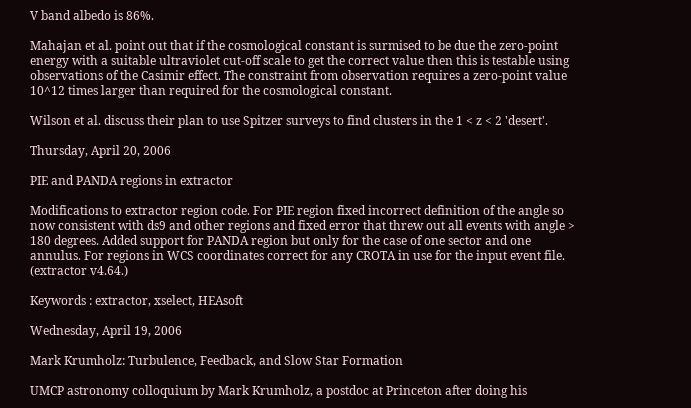V band albedo is 86%.

Mahajan et al. point out that if the cosmological constant is surmised to be due the zero-point energy with a suitable ultraviolet cut-off scale to get the correct value then this is testable using observations of the Casimir effect. The constraint from observation requires a zero-point value 10^12 times larger than required for the cosmological constant.

Wilson et al. discuss their plan to use Spitzer surveys to find clusters in the 1 < z < 2 'desert'.

Thursday, April 20, 2006

PIE and PANDA regions in extractor

Modifications to extractor region code. For PIE region fixed incorrect definition of the angle so now consistent with ds9 and other regions and fixed error that threw out all events with angle > 180 degrees. Added support for PANDA region but only for the case of one sector and one annulus. For regions in WCS coordinates correct for any CROTA in use for the input event file.
(extractor v4.64.)

Keywords : extractor, xselect, HEAsoft

Wednesday, April 19, 2006

Mark Krumholz: Turbulence, Feedback, and Slow Star Formation

UMCP astronomy colloquium by Mark Krumholz, a postdoc at Princeton after doing his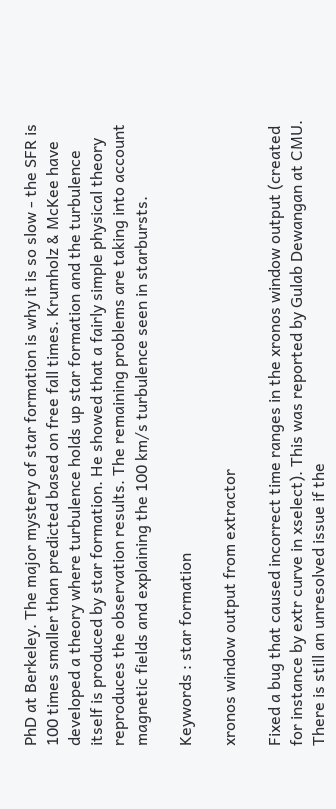PhD at Berkeley. The major mystery of star formation is why it is so slow - the SFR is 100 times smaller than predicted based on free fall times. Krumholz & McKee have developed a theory where turbulence holds up star formation and the turbulence itself is produced by star formation. He showed that a fairly simple physical theory reproduces the observation results. The remaining problems are taking into account magnetic fields and explaining the 100 km/s turbulence seen in starbursts.

Keywords : star formation

xronos window output from extractor

Fixed a bug that caused incorrect time ranges in the xronos window output (created for instance by extr curve in xselect). This was reported by Gulab Dewangan at CMU. There is still an unresolved issue if the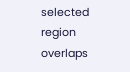selected region overlaps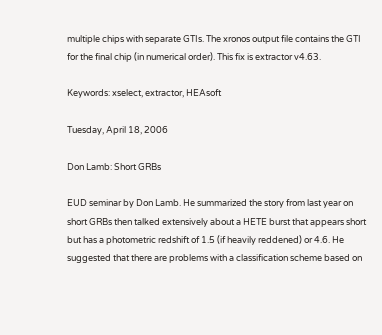multiple chips with separate GTIs. The xronos output file contains the GTI for the final chip (in numerical order). This fix is extractor v4.63.

Keywords: xselect, extractor, HEAsoft

Tuesday, April 18, 2006

Don Lamb: Short GRBs

EUD seminar by Don Lamb. He summarized the story from last year on short GRBs then talked extensively about a HETE burst that appears short but has a photometric redshift of 1.5 (if heavily reddened) or 4.6. He suggested that there are problems with a classification scheme based on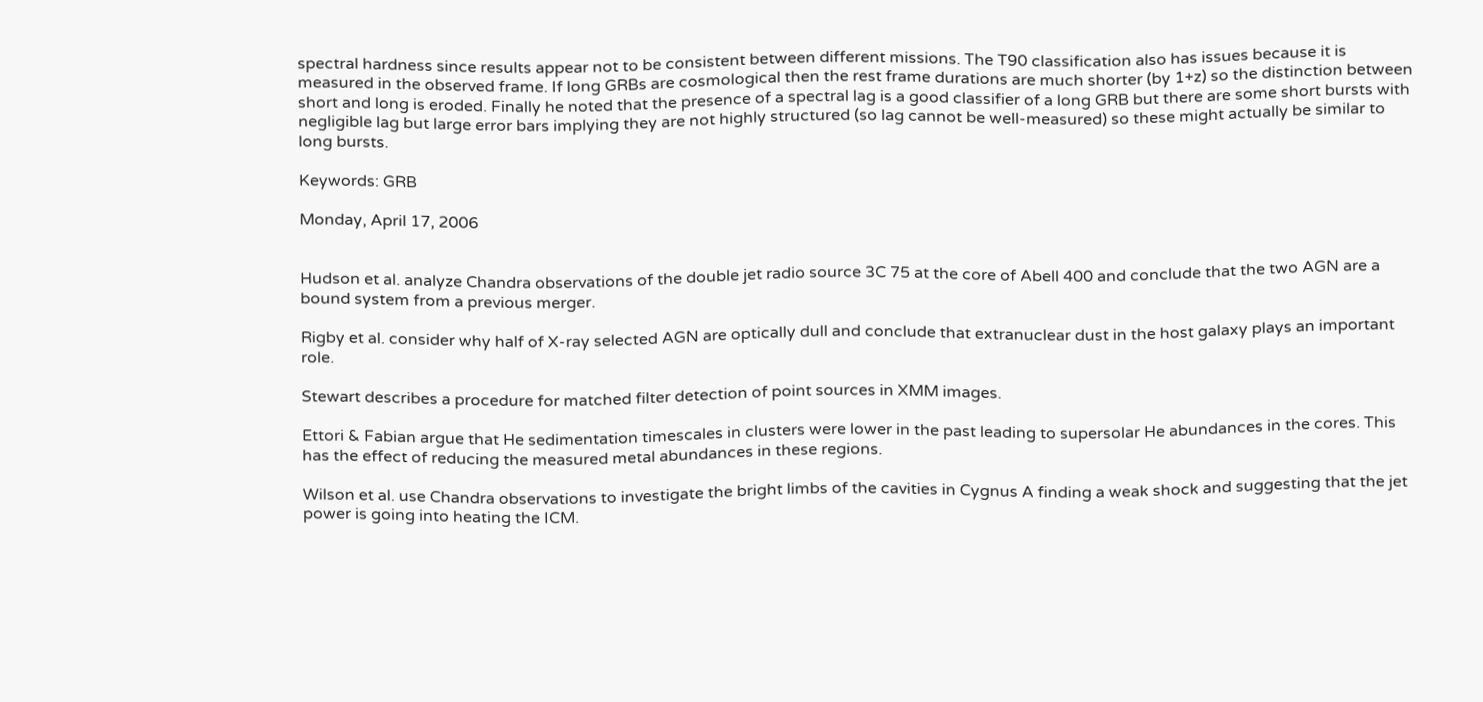spectral hardness since results appear not to be consistent between different missions. The T90 classification also has issues because it is measured in the observed frame. If long GRBs are cosmological then the rest frame durations are much shorter (by 1+z) so the distinction between short and long is eroded. Finally he noted that the presence of a spectral lag is a good classifier of a long GRB but there are some short bursts with negligible lag but large error bars implying they are not highly structured (so lag cannot be well-measured) so these might actually be similar to long bursts.

Keywords: GRB

Monday, April 17, 2006


Hudson et al. analyze Chandra observations of the double jet radio source 3C 75 at the core of Abell 400 and conclude that the two AGN are a bound system from a previous merger.

Rigby et al. consider why half of X-ray selected AGN are optically dull and conclude that extranuclear dust in the host galaxy plays an important role.

Stewart describes a procedure for matched filter detection of point sources in XMM images.

Ettori & Fabian argue that He sedimentation timescales in clusters were lower in the past leading to supersolar He abundances in the cores. This has the effect of reducing the measured metal abundances in these regions.

Wilson et al. use Chandra observations to investigate the bright limbs of the cavities in Cygnus A finding a weak shock and suggesting that the jet power is going into heating the ICM.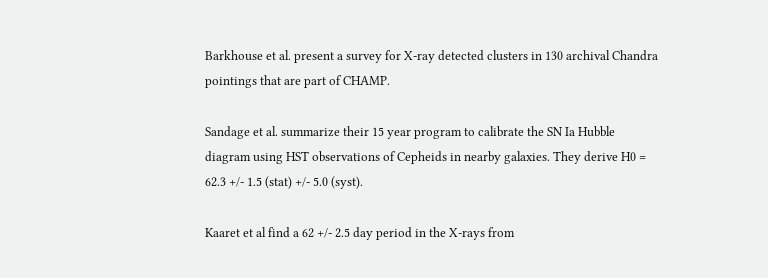Barkhouse et al. present a survey for X-ray detected clusters in 130 archival Chandra pointings that are part of CHAMP.

Sandage et al. summarize their 15 year program to calibrate the SN Ia Hubble diagram using HST observations of Cepheids in nearby galaxies. They derive H0 = 62.3 +/- 1.5 (stat) +/- 5.0 (syst).

Kaaret et al find a 62 +/- 2.5 day period in the X-rays from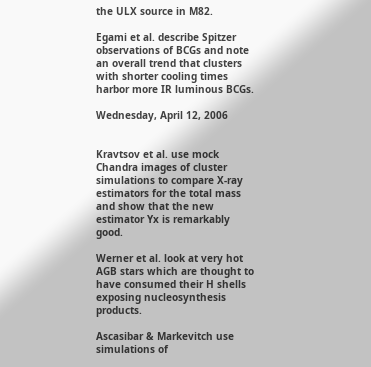the ULX source in M82.

Egami et al. describe Spitzer observations of BCGs and note an overall trend that clusters with shorter cooling times harbor more IR luminous BCGs.

Wednesday, April 12, 2006


Kravtsov et al. use mock Chandra images of cluster simulations to compare X-ray estimators for the total mass and show that the new estimator Yx is remarkably good.

Werner et al. look at very hot AGB stars which are thought to have consumed their H shells exposing nucleosynthesis products.

Ascasibar & Markevitch use simulations of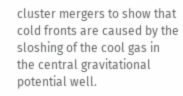cluster mergers to show that cold fronts are caused by the sloshing of the cool gas in the central gravitational potential well.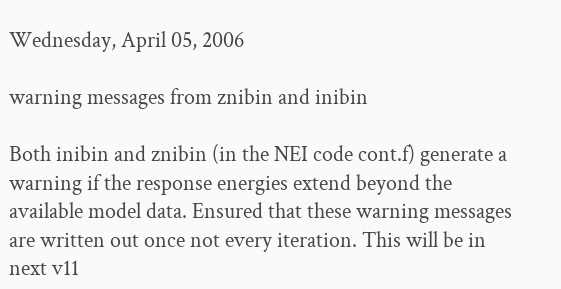Wednesday, April 05, 2006

warning messages from znibin and inibin

Both inibin and znibin (in the NEI code cont.f) generate a warning if the response energies extend beyond the available model data. Ensured that these warning messages are written out once not every iteration. This will be in next v11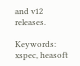and v12 releases.

Keywords: xspec, heasoft